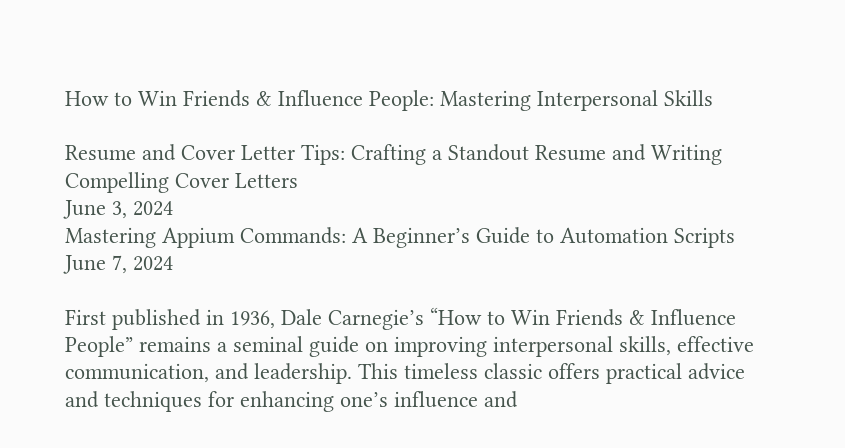How to Win Friends & Influence People: Mastering Interpersonal Skills

Resume and Cover Letter Tips: Crafting a Standout Resume and Writing Compelling Cover Letters
June 3, 2024
Mastering Appium Commands: A Beginner’s Guide to Automation Scripts
June 7, 2024

First published in 1936, Dale Carnegie’s “How to Win Friends & Influence People” remains a seminal guide on improving interpersonal skills, effective communication, and leadership. This timeless classic offers practical advice and techniques for enhancing one’s influence and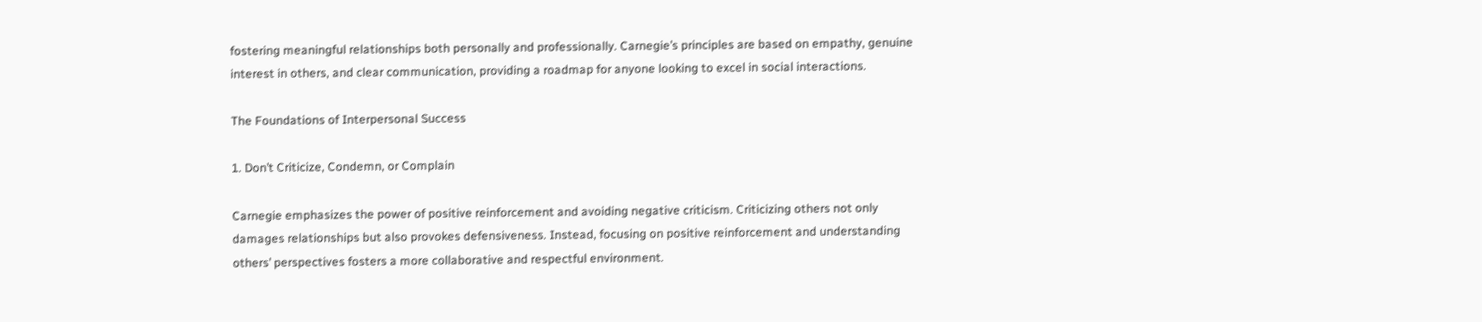fostering meaningful relationships both personally and professionally. Carnegie’s principles are based on empathy, genuine interest in others, and clear communication, providing a roadmap for anyone looking to excel in social interactions.

The Foundations of Interpersonal Success

1. Don’t Criticize, Condemn, or Complain

Carnegie emphasizes the power of positive reinforcement and avoiding negative criticism. Criticizing others not only damages relationships but also provokes defensiveness. Instead, focusing on positive reinforcement and understanding others’ perspectives fosters a more collaborative and respectful environment.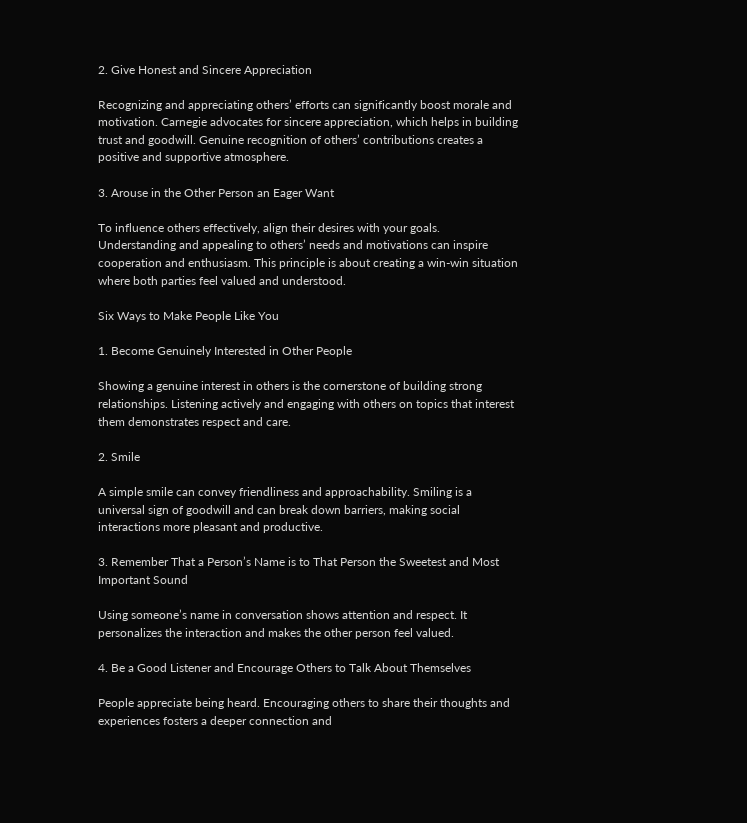2. Give Honest and Sincere Appreciation

Recognizing and appreciating others’ efforts can significantly boost morale and motivation. Carnegie advocates for sincere appreciation, which helps in building trust and goodwill. Genuine recognition of others’ contributions creates a positive and supportive atmosphere.

3. Arouse in the Other Person an Eager Want

To influence others effectively, align their desires with your goals. Understanding and appealing to others’ needs and motivations can inspire cooperation and enthusiasm. This principle is about creating a win-win situation where both parties feel valued and understood.

Six Ways to Make People Like You

1. Become Genuinely Interested in Other People

Showing a genuine interest in others is the cornerstone of building strong relationships. Listening actively and engaging with others on topics that interest them demonstrates respect and care.

2. Smile

A simple smile can convey friendliness and approachability. Smiling is a universal sign of goodwill and can break down barriers, making social interactions more pleasant and productive.

3. Remember That a Person’s Name is to That Person the Sweetest and Most Important Sound

Using someone’s name in conversation shows attention and respect. It personalizes the interaction and makes the other person feel valued.

4. Be a Good Listener and Encourage Others to Talk About Themselves

People appreciate being heard. Encouraging others to share their thoughts and experiences fosters a deeper connection and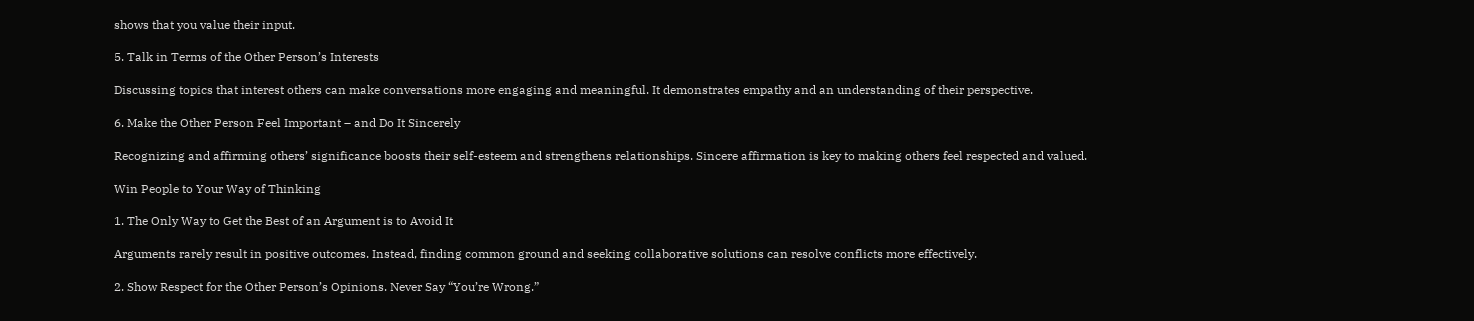shows that you value their input.

5. Talk in Terms of the Other Person’s Interests

Discussing topics that interest others can make conversations more engaging and meaningful. It demonstrates empathy and an understanding of their perspective.

6. Make the Other Person Feel Important – and Do It Sincerely

Recognizing and affirming others’ significance boosts their self-esteem and strengthens relationships. Sincere affirmation is key to making others feel respected and valued.

Win People to Your Way of Thinking

1. The Only Way to Get the Best of an Argument is to Avoid It

Arguments rarely result in positive outcomes. Instead, finding common ground and seeking collaborative solutions can resolve conflicts more effectively.

2. Show Respect for the Other Person’s Opinions. Never Say “You’re Wrong.”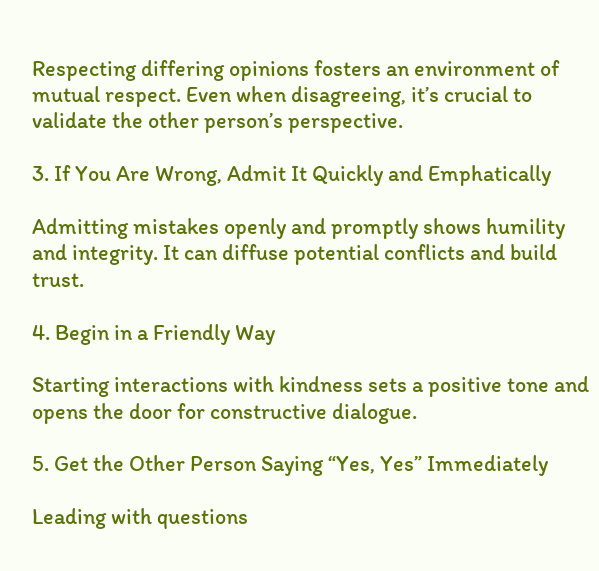Respecting differing opinions fosters an environment of mutual respect. Even when disagreeing, it’s crucial to validate the other person’s perspective.

3. If You Are Wrong, Admit It Quickly and Emphatically

Admitting mistakes openly and promptly shows humility and integrity. It can diffuse potential conflicts and build trust.

4. Begin in a Friendly Way

Starting interactions with kindness sets a positive tone and opens the door for constructive dialogue.

5. Get the Other Person Saying “Yes, Yes” Immediately

Leading with questions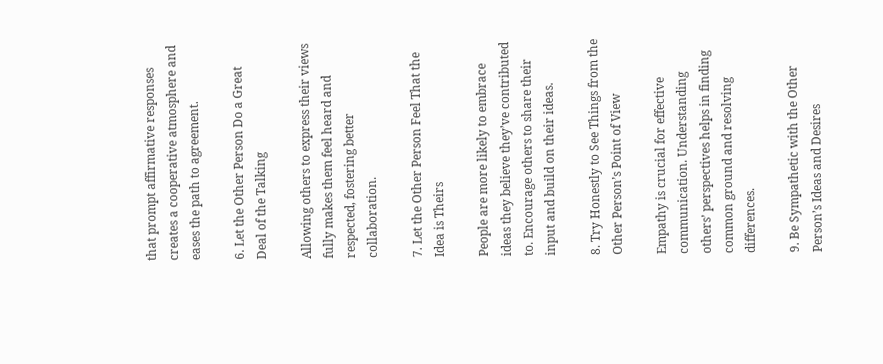that prompt affirmative responses creates a cooperative atmosphere and eases the path to agreement.

6. Let the Other Person Do a Great Deal of the Talking

Allowing others to express their views fully makes them feel heard and respected, fostering better collaboration.

7. Let the Other Person Feel That the Idea is Theirs

People are more likely to embrace ideas they believe they’ve contributed to. Encourage others to share their input and build on their ideas.

8. Try Honestly to See Things from the Other Person’s Point of View

Empathy is crucial for effective communication. Understanding others’ perspectives helps in finding common ground and resolving differences.

9. Be Sympathetic with the Other Person’s Ideas and Desires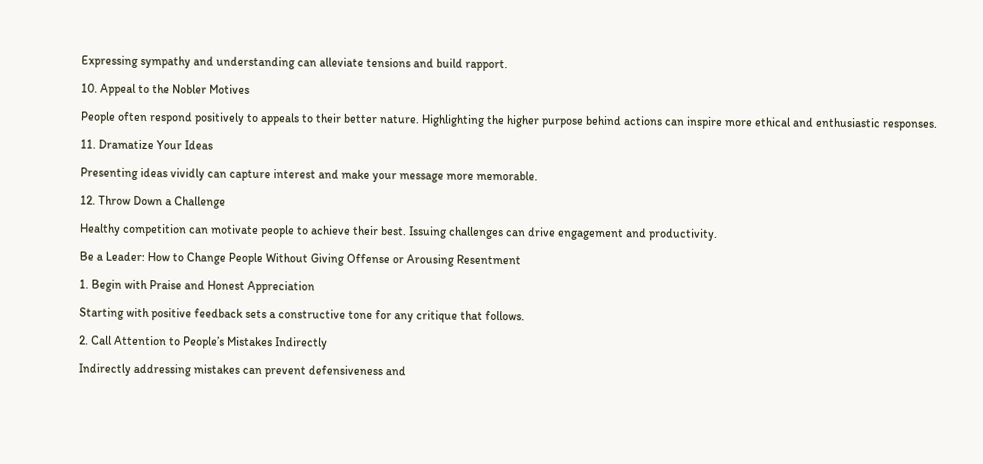Expressing sympathy and understanding can alleviate tensions and build rapport.

10. Appeal to the Nobler Motives

People often respond positively to appeals to their better nature. Highlighting the higher purpose behind actions can inspire more ethical and enthusiastic responses.

11. Dramatize Your Ideas

Presenting ideas vividly can capture interest and make your message more memorable.

12. Throw Down a Challenge

Healthy competition can motivate people to achieve their best. Issuing challenges can drive engagement and productivity.

Be a Leader: How to Change People Without Giving Offense or Arousing Resentment

1. Begin with Praise and Honest Appreciation

Starting with positive feedback sets a constructive tone for any critique that follows.

2. Call Attention to People’s Mistakes Indirectly

Indirectly addressing mistakes can prevent defensiveness and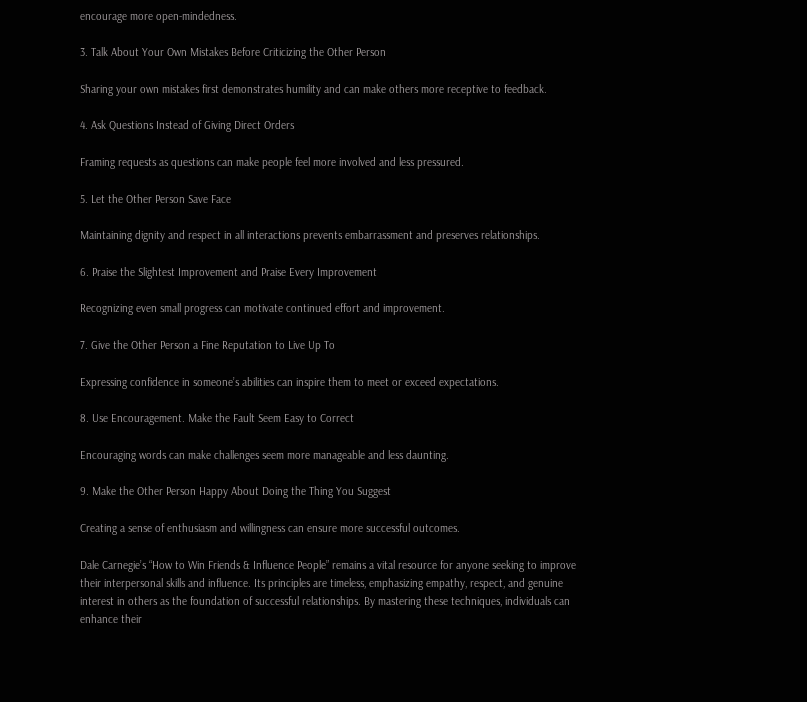encourage more open-mindedness.

3. Talk About Your Own Mistakes Before Criticizing the Other Person

Sharing your own mistakes first demonstrates humility and can make others more receptive to feedback.

4. Ask Questions Instead of Giving Direct Orders

Framing requests as questions can make people feel more involved and less pressured.

5. Let the Other Person Save Face

Maintaining dignity and respect in all interactions prevents embarrassment and preserves relationships.

6. Praise the Slightest Improvement and Praise Every Improvement

Recognizing even small progress can motivate continued effort and improvement.

7. Give the Other Person a Fine Reputation to Live Up To

Expressing confidence in someone’s abilities can inspire them to meet or exceed expectations.

8. Use Encouragement. Make the Fault Seem Easy to Correct

Encouraging words can make challenges seem more manageable and less daunting.

9. Make the Other Person Happy About Doing the Thing You Suggest

Creating a sense of enthusiasm and willingness can ensure more successful outcomes.

Dale Carnegie’s “How to Win Friends & Influence People” remains a vital resource for anyone seeking to improve their interpersonal skills and influence. Its principles are timeless, emphasizing empathy, respect, and genuine interest in others as the foundation of successful relationships. By mastering these techniques, individuals can enhance their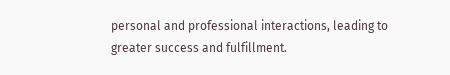personal and professional interactions, leading to greater success and fulfillment.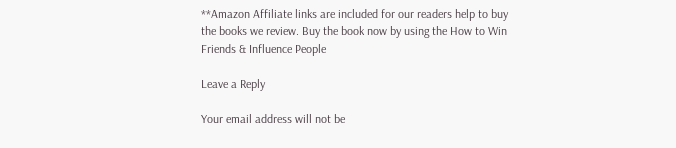**Amazon Affiliate links are included for our readers help to buy the books we review. Buy the book now by using the How to Win Friends & Influence People

Leave a Reply

Your email address will not be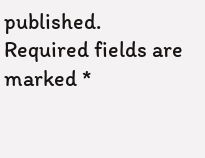published. Required fields are marked *